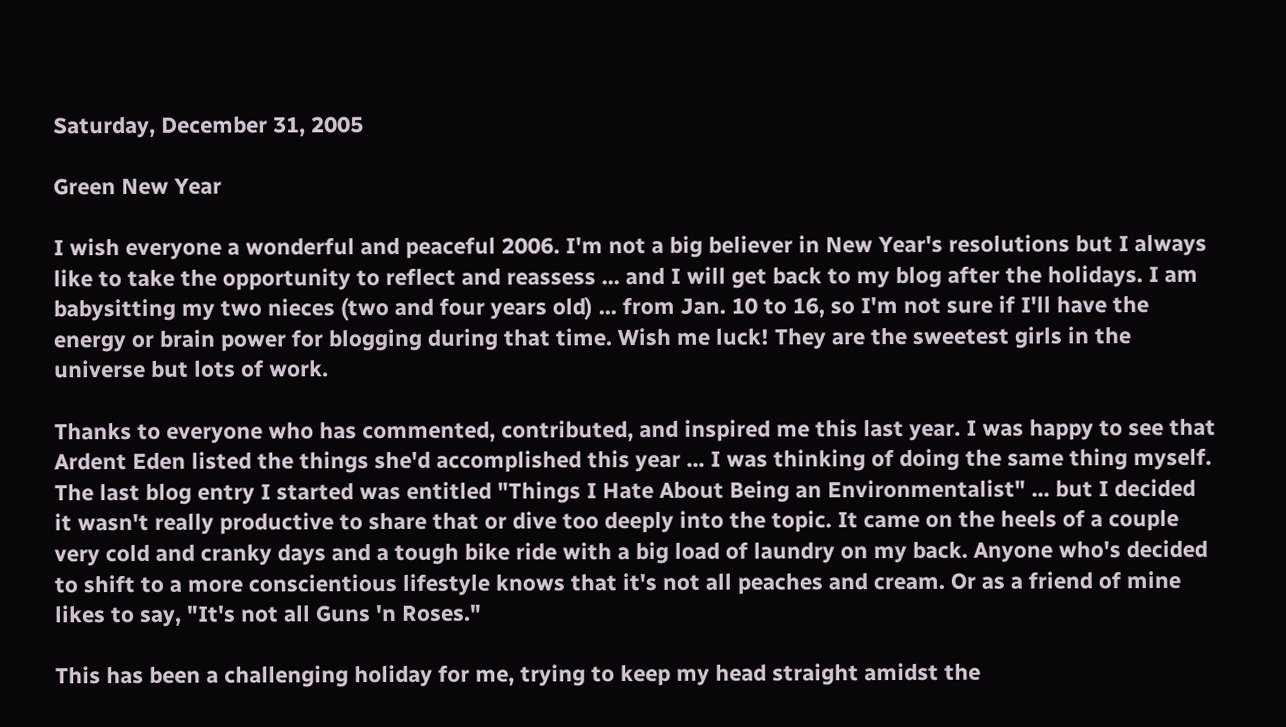Saturday, December 31, 2005

Green New Year

I wish everyone a wonderful and peaceful 2006. I'm not a big believer in New Year's resolutions but I always like to take the opportunity to reflect and reassess ... and I will get back to my blog after the holidays. I am babysitting my two nieces (two and four years old) ... from Jan. 10 to 16, so I'm not sure if I'll have the energy or brain power for blogging during that time. Wish me luck! They are the sweetest girls in the universe but lots of work.

Thanks to everyone who has commented, contributed, and inspired me this last year. I was happy to see that Ardent Eden listed the things she'd accomplished this year ... I was thinking of doing the same thing myself. The last blog entry I started was entitled "Things I Hate About Being an Environmentalist" ... but I decided it wasn't really productive to share that or dive too deeply into the topic. It came on the heels of a couple very cold and cranky days and a tough bike ride with a big load of laundry on my back. Anyone who's decided to shift to a more conscientious lifestyle knows that it's not all peaches and cream. Or as a friend of mine likes to say, "It's not all Guns 'n Roses."

This has been a challenging holiday for me, trying to keep my head straight amidst the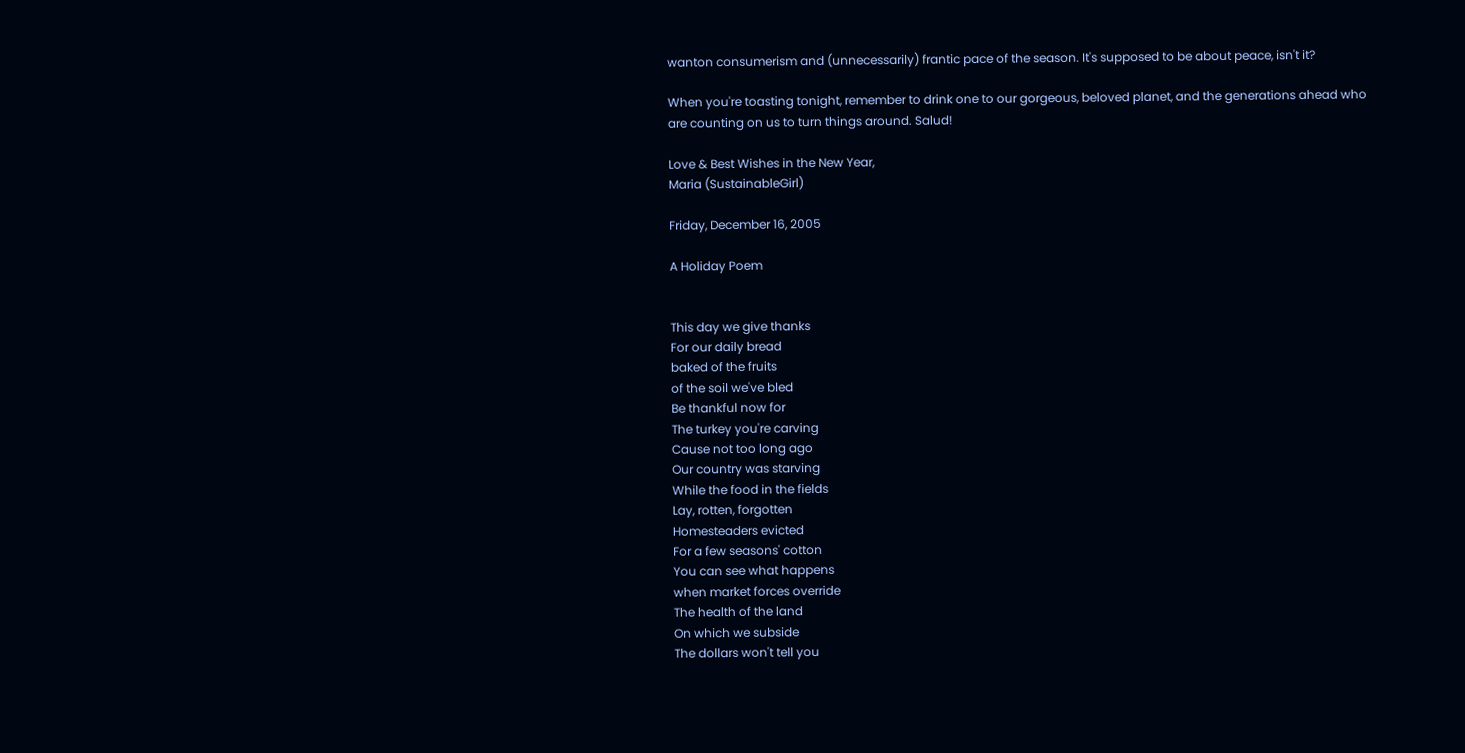wanton consumerism and (unnecessarily) frantic pace of the season. It's supposed to be about peace, isn't it?

When you're toasting tonight, remember to drink one to our gorgeous, beloved planet, and the generations ahead who are counting on us to turn things around. Salud!

Love & Best Wishes in the New Year,
Maria (SustainableGirl)

Friday, December 16, 2005

A Holiday Poem


This day we give thanks
For our daily bread
baked of the fruits
of the soil we've bled
Be thankful now for
The turkey you're carving
Cause not too long ago
Our country was starving
While the food in the fields
Lay, rotten, forgotten
Homesteaders evicted
For a few seasons' cotton
You can see what happens
when market forces override
The health of the land
On which we subside
The dollars won't tell you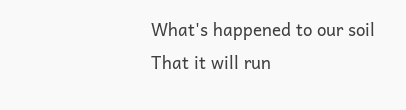What's happened to our soil
That it will run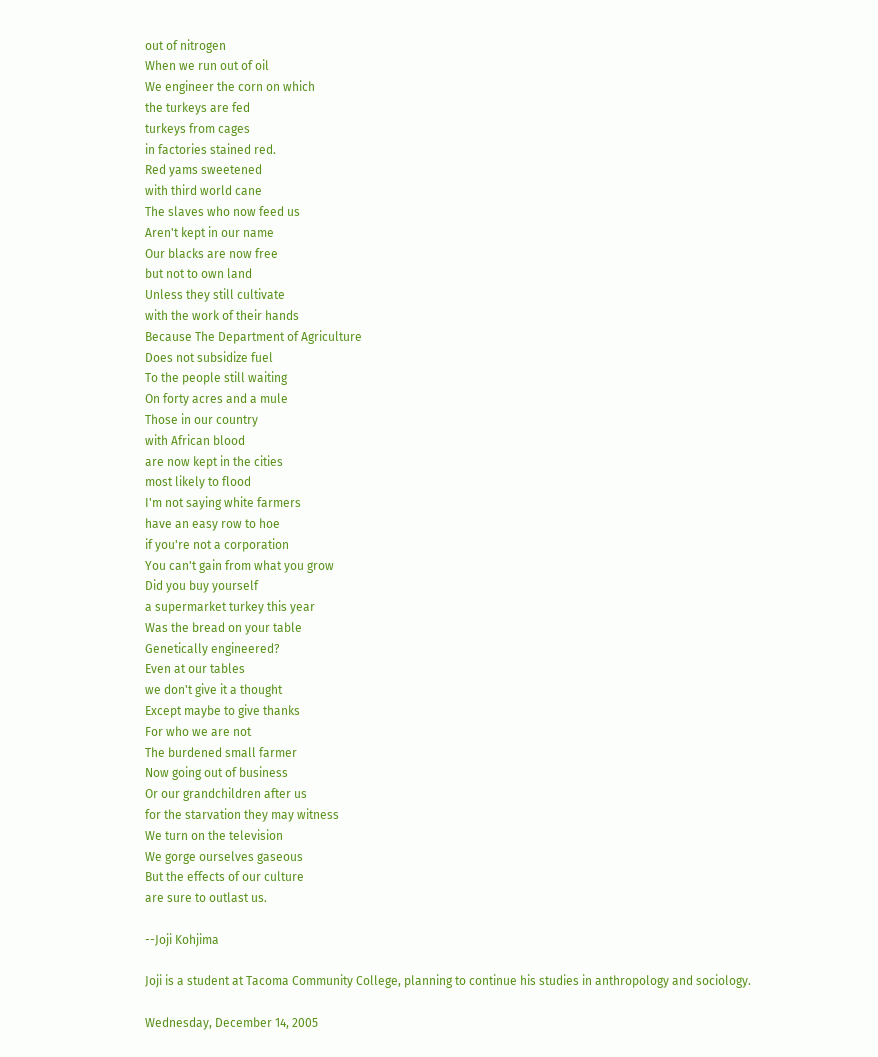out of nitrogen
When we run out of oil
We engineer the corn on which
the turkeys are fed
turkeys from cages
in factories stained red.
Red yams sweetened
with third world cane
The slaves who now feed us
Aren't kept in our name
Our blacks are now free
but not to own land
Unless they still cultivate
with the work of their hands
Because The Department of Agriculture
Does not subsidize fuel
To the people still waiting
On forty acres and a mule
Those in our country
with African blood
are now kept in the cities
most likely to flood
I'm not saying white farmers
have an easy row to hoe
if you're not a corporation
You can't gain from what you grow
Did you buy yourself
a supermarket turkey this year
Was the bread on your table
Genetically engineered?
Even at our tables
we don't give it a thought
Except maybe to give thanks
For who we are not
The burdened small farmer
Now going out of business
Or our grandchildren after us
for the starvation they may witness
We turn on the television
We gorge ourselves gaseous
But the effects of our culture
are sure to outlast us.

--Joji Kohjima

Joji is a student at Tacoma Community College, planning to continue his studies in anthropology and sociology.

Wednesday, December 14, 2005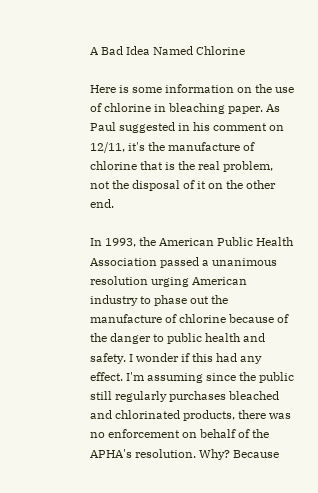A Bad Idea Named Chlorine

Here is some information on the use of chlorine in bleaching paper. As Paul suggested in his comment on 12/11, it's the manufacture of chlorine that is the real problem, not the disposal of it on the other end.

In 1993, the American Public Health Association passed a unanimous resolution urging American industry to phase out the manufacture of chlorine because of the danger to public health and safety. I wonder if this had any effect. I'm assuming since the public still regularly purchases bleached and chlorinated products, there was no enforcement on behalf of the APHA's resolution. Why? Because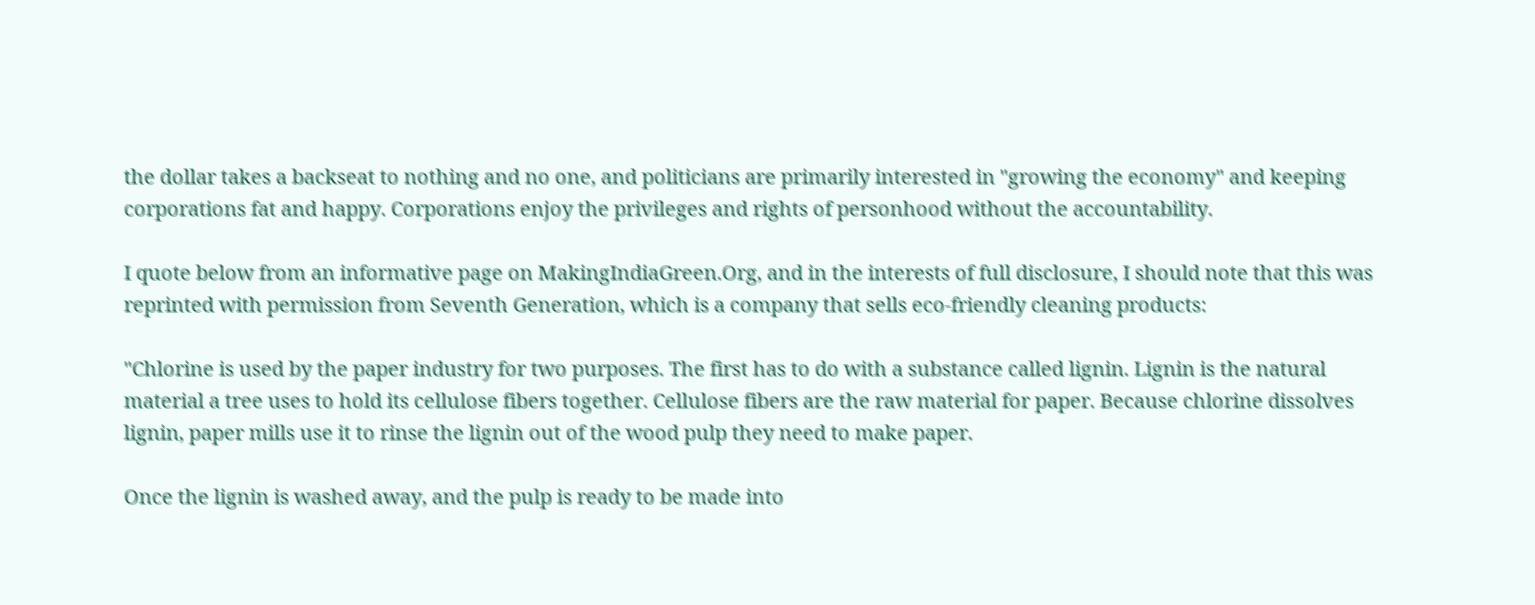the dollar takes a backseat to nothing and no one, and politicians are primarily interested in "growing the economy" and keeping corporations fat and happy. Corporations enjoy the privileges and rights of personhood without the accountability.

I quote below from an informative page on MakingIndiaGreen.Org, and in the interests of full disclosure, I should note that this was reprinted with permission from Seventh Generation, which is a company that sells eco-friendly cleaning products:

"Chlorine is used by the paper industry for two purposes. The first has to do with a substance called lignin. Lignin is the natural material a tree uses to hold its cellulose fibers together. Cellulose fibers are the raw material for paper. Because chlorine dissolves lignin, paper mills use it to rinse the lignin out of the wood pulp they need to make paper.

Once the lignin is washed away, and the pulp is ready to be made into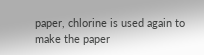paper, chlorine is used again to make the paper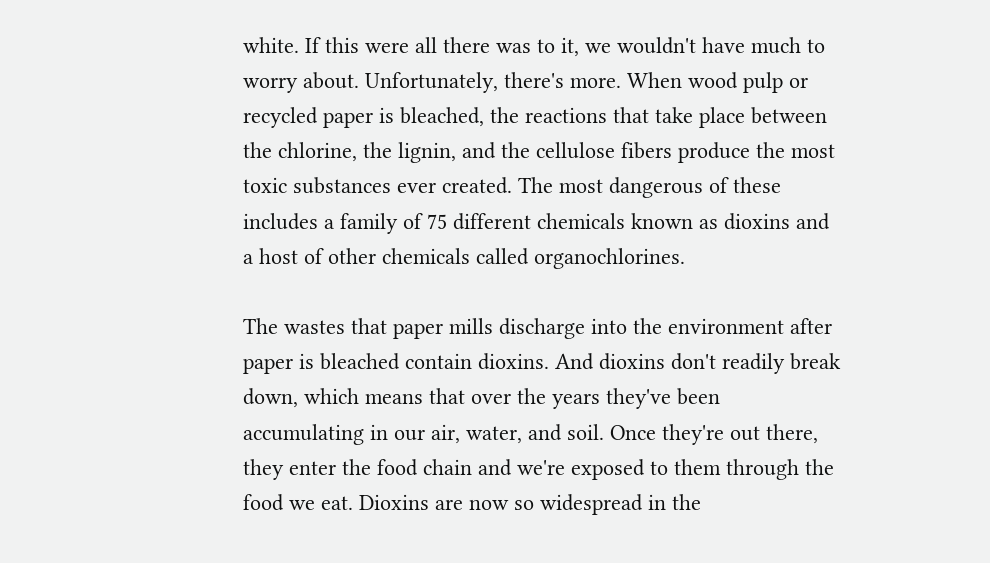white. If this were all there was to it, we wouldn't have much to worry about. Unfortunately, there's more. When wood pulp or recycled paper is bleached, the reactions that take place between the chlorine, the lignin, and the cellulose fibers produce the most toxic substances ever created. The most dangerous of these includes a family of 75 different chemicals known as dioxins and a host of other chemicals called organochlorines.

The wastes that paper mills discharge into the environment after paper is bleached contain dioxins. And dioxins don't readily break down, which means that over the years they've been accumulating in our air, water, and soil. Once they're out there, they enter the food chain and we're exposed to them through the food we eat. Dioxins are now so widespread in the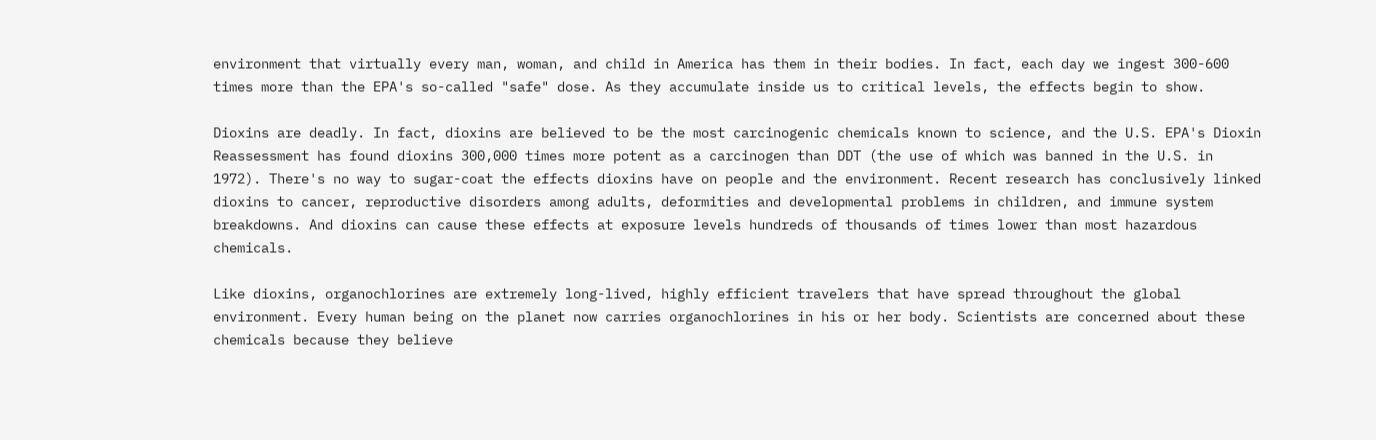environment that virtually every man, woman, and child in America has them in their bodies. In fact, each day we ingest 300-600 times more than the EPA's so-called "safe" dose. As they accumulate inside us to critical levels, the effects begin to show.

Dioxins are deadly. In fact, dioxins are believed to be the most carcinogenic chemicals known to science, and the U.S. EPA's Dioxin Reassessment has found dioxins 300,000 times more potent as a carcinogen than DDT (the use of which was banned in the U.S. in 1972). There's no way to sugar-coat the effects dioxins have on people and the environment. Recent research has conclusively linked dioxins to cancer, reproductive disorders among adults, deformities and developmental problems in children, and immune system breakdowns. And dioxins can cause these effects at exposure levels hundreds of thousands of times lower than most hazardous chemicals.

Like dioxins, organochlorines are extremely long-lived, highly efficient travelers that have spread throughout the global environment. Every human being on the planet now carries organochlorines in his or her body. Scientists are concerned about these chemicals because they believe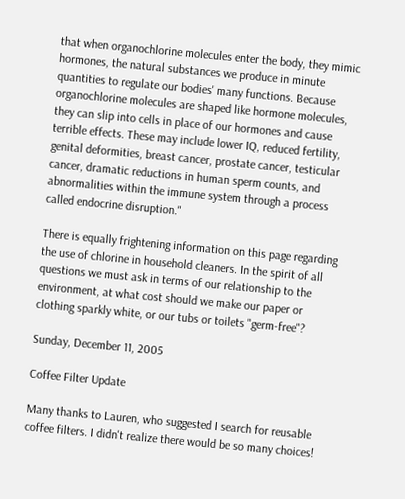that when organochlorine molecules enter the body, they mimic hormones, the natural substances we produce in minute quantities to regulate our bodies' many functions. Because organochlorine molecules are shaped like hormone molecules, they can slip into cells in place of our hormones and cause terrible effects. These may include lower IQ, reduced fertility, genital deformities, breast cancer, prostate cancer, testicular cancer, dramatic reductions in human sperm counts, and abnormalities within the immune system through a process called endocrine disruption."

There is equally frightening information on this page regarding the use of chlorine in household cleaners. In the spirit of all questions we must ask in terms of our relationship to the environment, at what cost should we make our paper or clothing sparkly white, or our tubs or toilets "germ-free"?

Sunday, December 11, 2005

Coffee Filter Update

Many thanks to Lauren, who suggested I search for reusable coffee filters. I didn't realize there would be so many choices!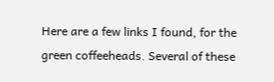Here are a few links I found, for the green coffeeheads. Several of these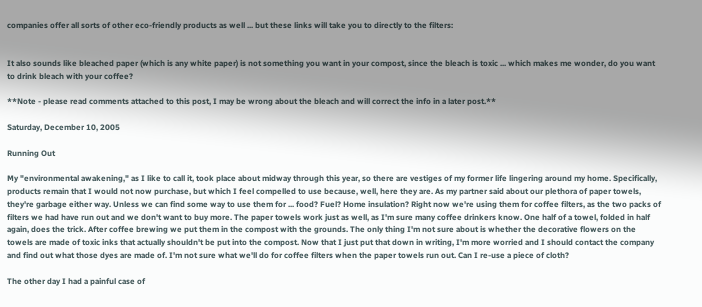companies offer all sorts of other eco-friendly products as well ... but these links will take you to directly to the filters:


It also sounds like bleached paper (which is any white paper) is not something you want in your compost, since the bleach is toxic ... which makes me wonder, do you want to drink bleach with your coffee?

**Note - please read comments attached to this post, I may be wrong about the bleach and will correct the info in a later post.**

Saturday, December 10, 2005

Running Out

My "environmental awakening," as I like to call it, took place about midway through this year, so there are vestiges of my former life lingering around my home. Specifically, products remain that I would not now purchase, but which I feel compelled to use because, well, here they are. As my partner said about our plethora of paper towels, they're garbage either way. Unless we can find some way to use them for ... food? Fuel? Home insulation? Right now we're using them for coffee filters, as the two packs of filters we had have run out and we don't want to buy more. The paper towels work just as well, as I'm sure many coffee drinkers know. One half of a towel, folded in half again, does the trick. After coffee brewing we put them in the compost with the grounds. The only thing I'm not sure about is whether the decorative flowers on the towels are made of toxic inks that actually shouldn't be put into the compost. Now that I just put that down in writing, I'm more worried and I should contact the company and find out what those dyes are made of. I'm not sure what we'll do for coffee filters when the paper towels run out. Can I re-use a piece of cloth?

The other day I had a painful case of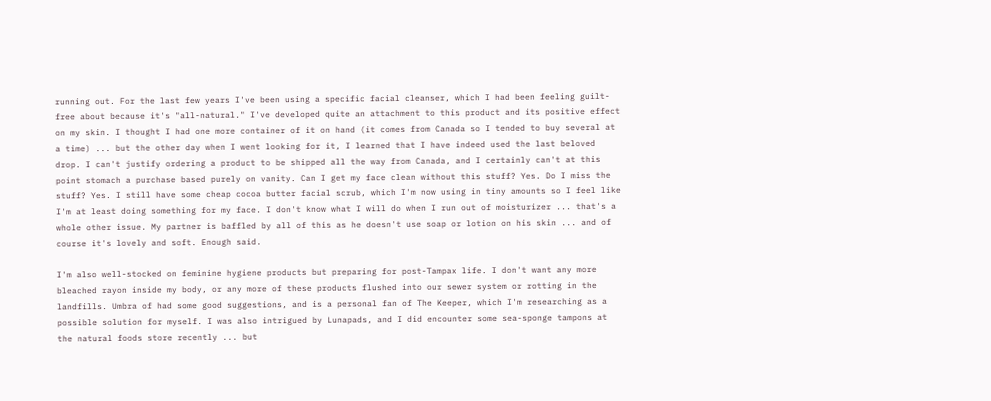running out. For the last few years I've been using a specific facial cleanser, which I had been feeling guilt-free about because it's "all-natural." I've developed quite an attachment to this product and its positive effect on my skin. I thought I had one more container of it on hand (it comes from Canada so I tended to buy several at a time) ... but the other day when I went looking for it, I learned that I have indeed used the last beloved drop. I can't justify ordering a product to be shipped all the way from Canada, and I certainly can't at this point stomach a purchase based purely on vanity. Can I get my face clean without this stuff? Yes. Do I miss the stuff? Yes. I still have some cheap cocoa butter facial scrub, which I'm now using in tiny amounts so I feel like I'm at least doing something for my face. I don't know what I will do when I run out of moisturizer ... that's a whole other issue. My partner is baffled by all of this as he doesn't use soap or lotion on his skin ... and of course it's lovely and soft. Enough said.

I'm also well-stocked on feminine hygiene products but preparing for post-Tampax life. I don't want any more bleached rayon inside my body, or any more of these products flushed into our sewer system or rotting in the landfills. Umbra of had some good suggestions, and is a personal fan of The Keeper, which I'm researching as a possible solution for myself. I was also intrigued by Lunapads, and I did encounter some sea-sponge tampons at the natural foods store recently ... but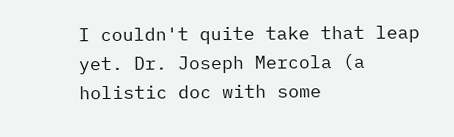I couldn't quite take that leap yet. Dr. Joseph Mercola (a holistic doc with some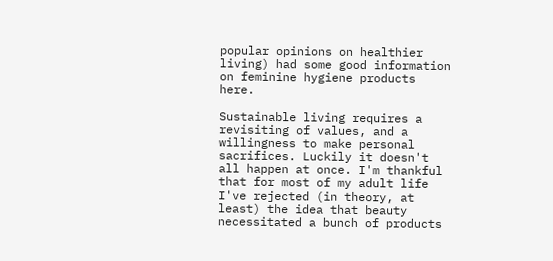popular opinions on healthier living) had some good information on feminine hygiene products here.

Sustainable living requires a revisiting of values, and a willingness to make personal sacrifices. Luckily it doesn't all happen at once. I'm thankful that for most of my adult life I've rejected (in theory, at least) the idea that beauty necessitated a bunch of products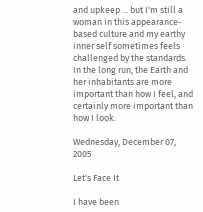and upkeep ... but I'm still a woman in this appearance-based culture and my earthy inner self sometimes feels challenged by the standards. In the long run, the Earth and her inhabitants are more important than how I feel, and certainly more important than how I look.

Wednesday, December 07, 2005

Let's Face It

I have been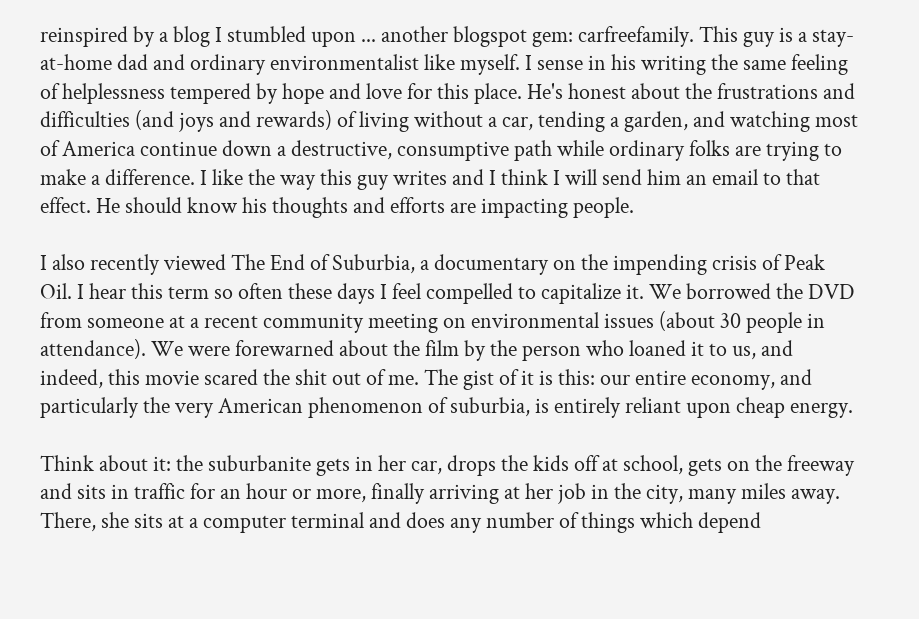reinspired by a blog I stumbled upon ... another blogspot gem: carfreefamily. This guy is a stay-at-home dad and ordinary environmentalist like myself. I sense in his writing the same feeling of helplessness tempered by hope and love for this place. He's honest about the frustrations and difficulties (and joys and rewards) of living without a car, tending a garden, and watching most of America continue down a destructive, consumptive path while ordinary folks are trying to make a difference. I like the way this guy writes and I think I will send him an email to that effect. He should know his thoughts and efforts are impacting people.

I also recently viewed The End of Suburbia, a documentary on the impending crisis of Peak Oil. I hear this term so often these days I feel compelled to capitalize it. We borrowed the DVD from someone at a recent community meeting on environmental issues (about 30 people in attendance). We were forewarned about the film by the person who loaned it to us, and indeed, this movie scared the shit out of me. The gist of it is this: our entire economy, and particularly the very American phenomenon of suburbia, is entirely reliant upon cheap energy.

Think about it: the suburbanite gets in her car, drops the kids off at school, gets on the freeway and sits in traffic for an hour or more, finally arriving at her job in the city, many miles away. There, she sits at a computer terminal and does any number of things which depend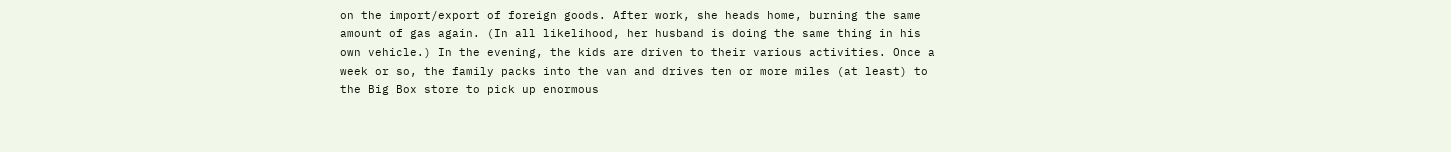on the import/export of foreign goods. After work, she heads home, burning the same amount of gas again. (In all likelihood, her husband is doing the same thing in his own vehicle.) In the evening, the kids are driven to their various activities. Once a week or so, the family packs into the van and drives ten or more miles (at least) to the Big Box store to pick up enormous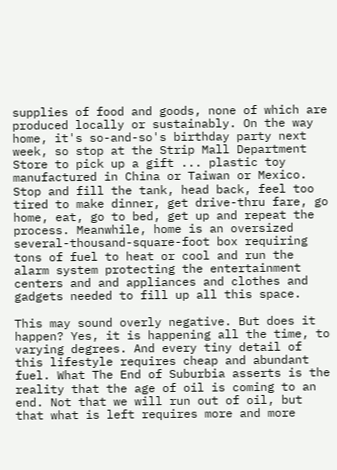supplies of food and goods, none of which are produced locally or sustainably. On the way home, it's so-and-so's birthday party next week, so stop at the Strip Mall Department Store to pick up a gift ... plastic toy manufactured in China or Taiwan or Mexico. Stop and fill the tank, head back, feel too tired to make dinner, get drive-thru fare, go home, eat, go to bed, get up and repeat the process. Meanwhile, home is an oversized several-thousand-square-foot box requiring tons of fuel to heat or cool and run the alarm system protecting the entertainment centers and and appliances and clothes and gadgets needed to fill up all this space.

This may sound overly negative. But does it happen? Yes, it is happening all the time, to varying degrees. And every tiny detail of this lifestyle requires cheap and abundant fuel. What The End of Suburbia asserts is the reality that the age of oil is coming to an end. Not that we will run out of oil, but that what is left requires more and more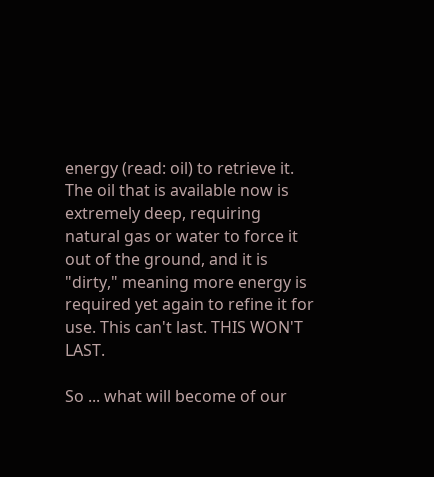energy (read: oil) to retrieve it. The oil that is available now is extremely deep, requiring natural gas or water to force it out of the ground, and it is "dirty," meaning more energy is required yet again to refine it for use. This can't last. THIS WON'T LAST.

So ... what will become of our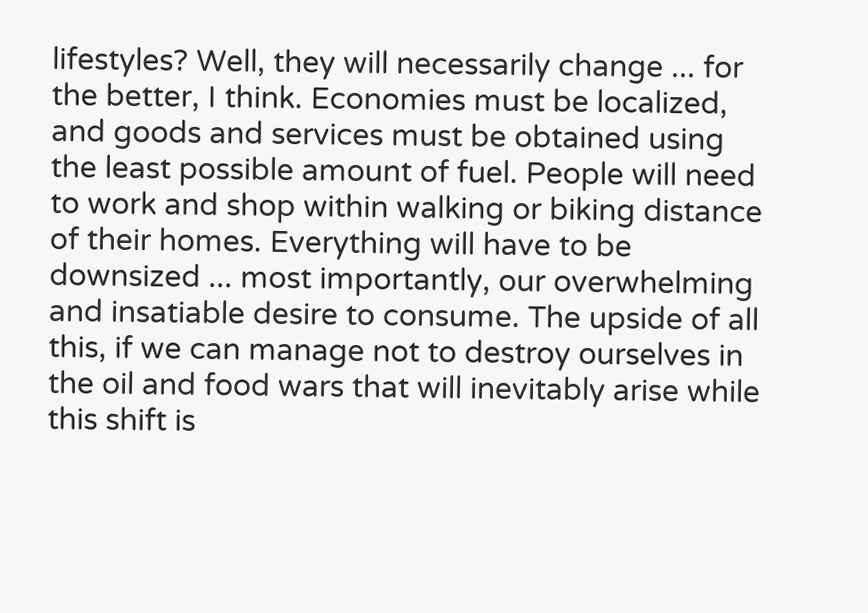lifestyles? Well, they will necessarily change ... for the better, I think. Economies must be localized, and goods and services must be obtained using the least possible amount of fuel. People will need to work and shop within walking or biking distance of their homes. Everything will have to be downsized ... most importantly, our overwhelming and insatiable desire to consume. The upside of all this, if we can manage not to destroy ourselves in the oil and food wars that will inevitably arise while this shift is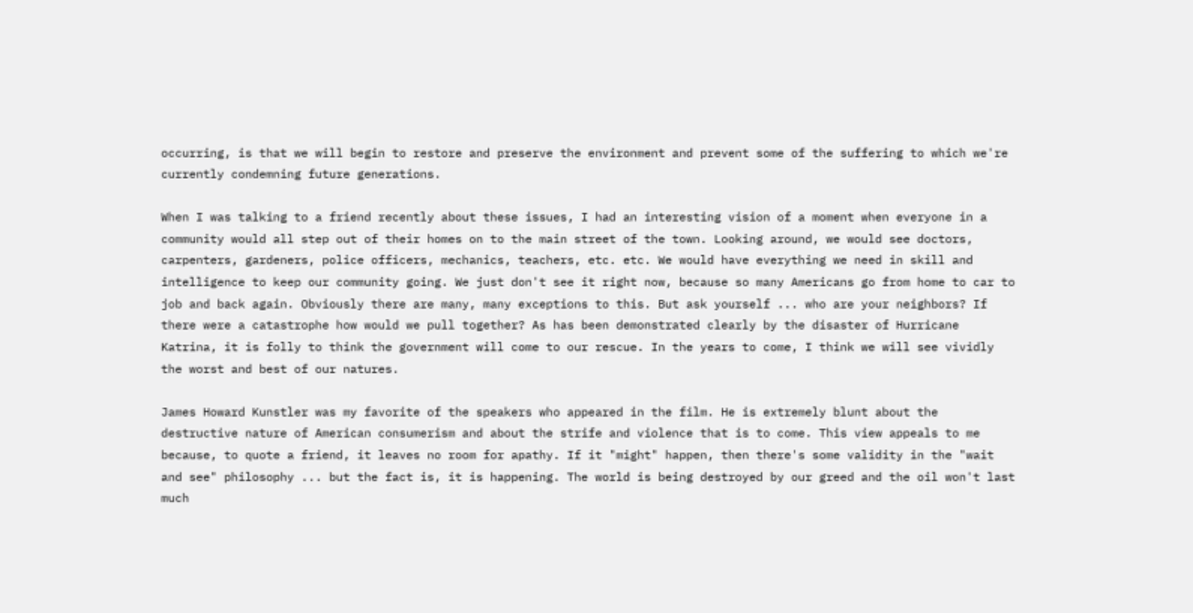occurring, is that we will begin to restore and preserve the environment and prevent some of the suffering to which we're currently condemning future generations.

When I was talking to a friend recently about these issues, I had an interesting vision of a moment when everyone in a community would all step out of their homes on to the main street of the town. Looking around, we would see doctors, carpenters, gardeners, police officers, mechanics, teachers, etc. etc. We would have everything we need in skill and intelligence to keep our community going. We just don't see it right now, because so many Americans go from home to car to job and back again. Obviously there are many, many exceptions to this. But ask yourself ... who are your neighbors? If there were a catastrophe how would we pull together? As has been demonstrated clearly by the disaster of Hurricane Katrina, it is folly to think the government will come to our rescue. In the years to come, I think we will see vividly the worst and best of our natures.

James Howard Kunstler was my favorite of the speakers who appeared in the film. He is extremely blunt about the destructive nature of American consumerism and about the strife and violence that is to come. This view appeals to me because, to quote a friend, it leaves no room for apathy. If it "might" happen, then there's some validity in the "wait and see" philosophy ... but the fact is, it is happening. The world is being destroyed by our greed and the oil won't last much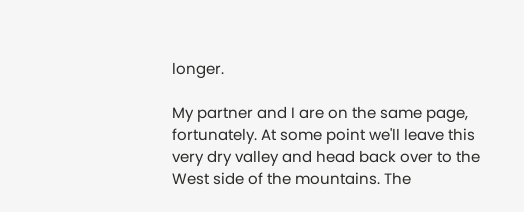longer.

My partner and I are on the same page, fortunately. At some point we'll leave this very dry valley and head back over to the West side of the mountains. The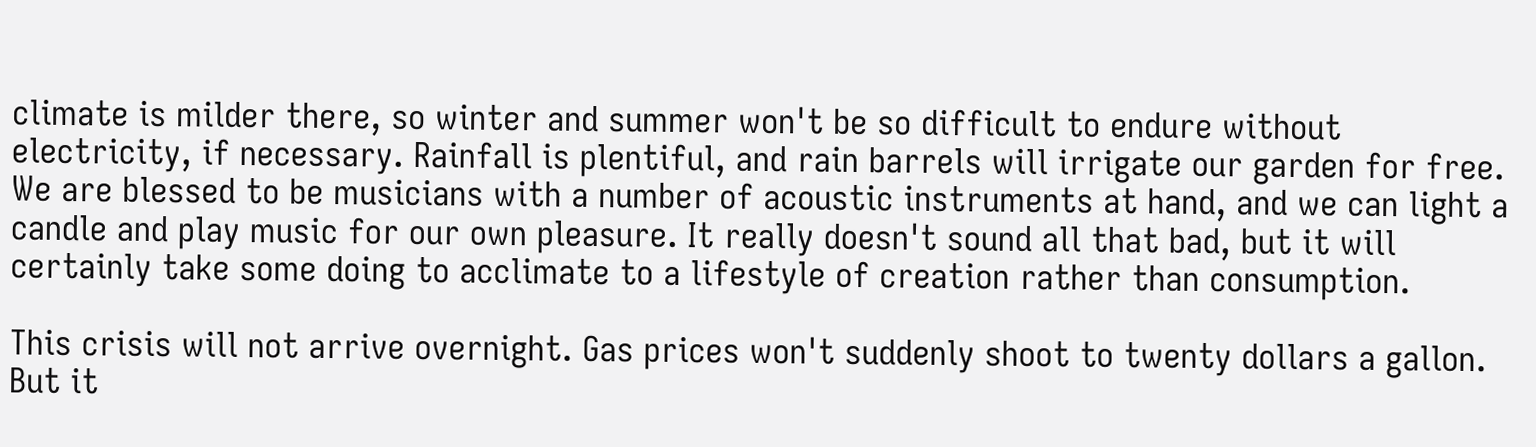climate is milder there, so winter and summer won't be so difficult to endure without electricity, if necessary. Rainfall is plentiful, and rain barrels will irrigate our garden for free. We are blessed to be musicians with a number of acoustic instruments at hand, and we can light a candle and play music for our own pleasure. It really doesn't sound all that bad, but it will certainly take some doing to acclimate to a lifestyle of creation rather than consumption.

This crisis will not arrive overnight. Gas prices won't suddenly shoot to twenty dollars a gallon. But it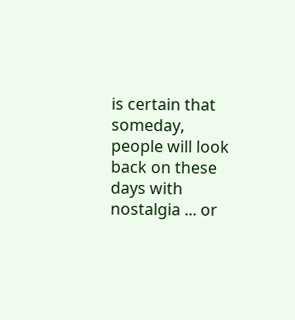is certain that someday, people will look back on these days with nostalgia ... or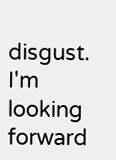disgust. I'm looking forward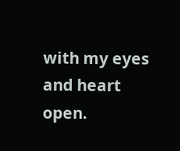with my eyes and heart open.